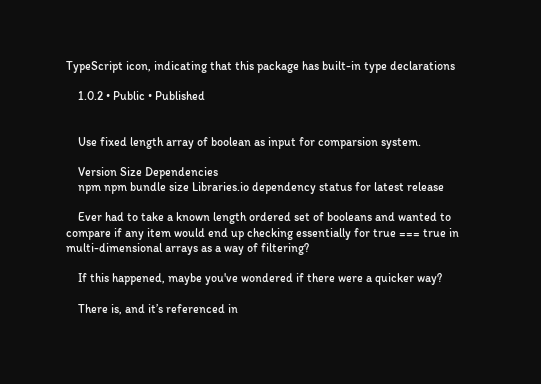TypeScript icon, indicating that this package has built-in type declarations

    1.0.2 • Public • Published


    Use fixed length array of boolean as input for comparsion system.

    Version Size Dependencies
    npm npm bundle size Libraries.io dependency status for latest release

    Ever had to take a known length ordered set of booleans and wanted to compare if any item would end up checking essentially for true === true in multi-dimensional arrays as a way of filtering?

    If this happened, maybe you've wondered if there were a quicker way?

    There is, and it’s referenced in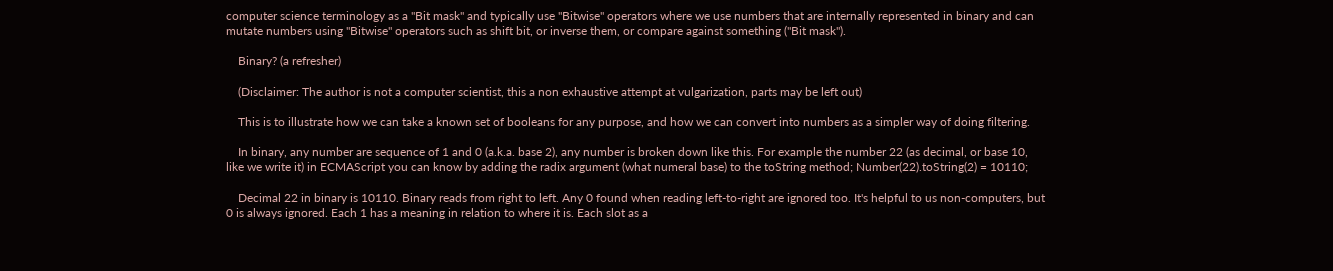computer science terminology as a "Bit mask" and typically use "Bitwise" operators where we use numbers that are internally represented in binary and can mutate numbers using "Bitwise" operators such as shift bit, or inverse them, or compare against something ("Bit mask").

    Binary? (a refresher)

    (Disclaimer: The author is not a computer scientist, this a non exhaustive attempt at vulgarization, parts may be left out)

    This is to illustrate how we can take a known set of booleans for any purpose, and how we can convert into numbers as a simpler way of doing filtering.

    In binary, any number are sequence of 1 and 0 (a.k.a. base 2), any number is broken down like this. For example the number 22 (as decimal, or base 10, like we write it) in ECMAScript you can know by adding the radix argument (what numeral base) to the toString method; Number(22).toString(2) = 10110;

    Decimal 22 in binary is 10110. Binary reads from right to left. Any 0 found when reading left-to-right are ignored too. It's helpful to us non-computers, but 0 is always ignored. Each 1 has a meaning in relation to where it is. Each slot as a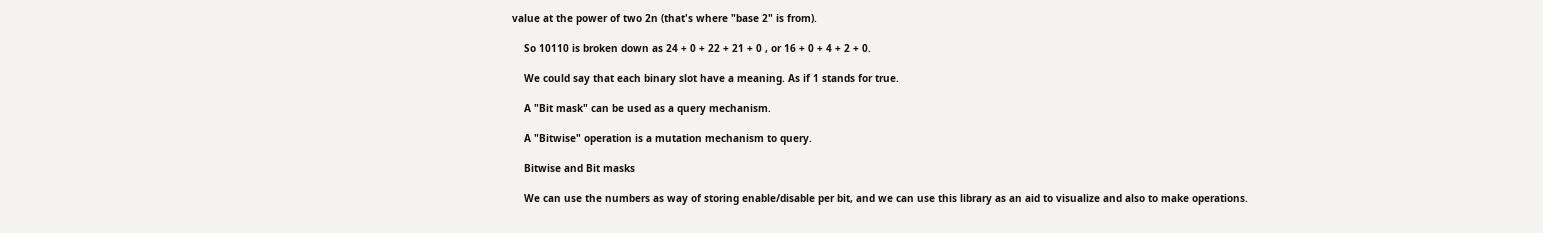value at the power of two 2n (that's where "base 2" is from).

    So 10110 is broken down as 24 + 0 + 22 + 21 + 0 , or 16 + 0 + 4 + 2 + 0.

    We could say that each binary slot have a meaning. As if 1 stands for true.

    A "Bit mask" can be used as a query mechanism.

    A "Bitwise" operation is a mutation mechanism to query.

    Bitwise and Bit masks

    We can use the numbers as way of storing enable/disable per bit, and we can use this library as an aid to visualize and also to make operations.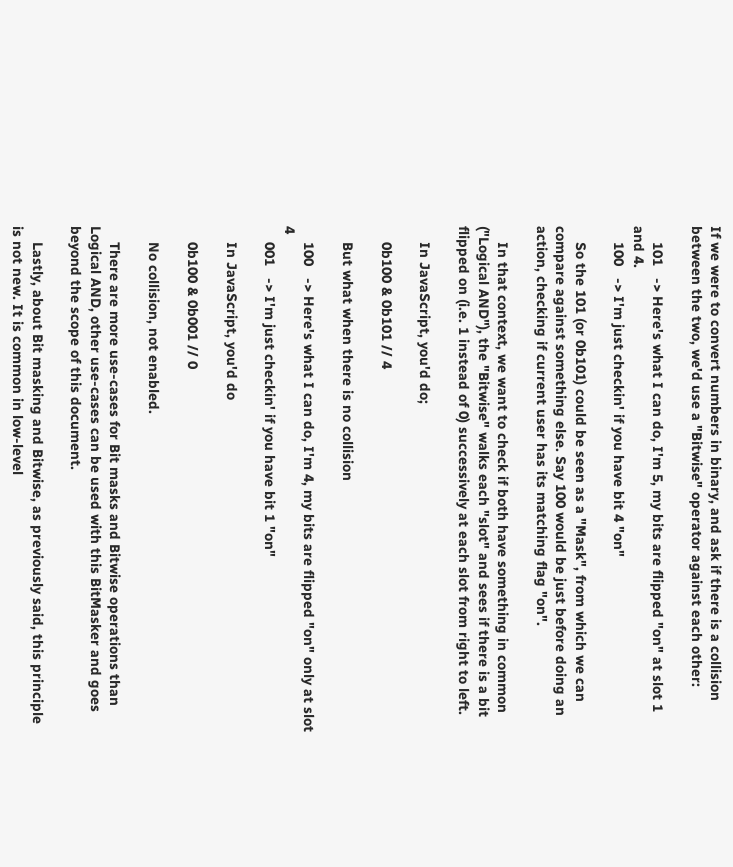If we were to convert numbers in binary, and ask if there is a collision between the two, we'd use a "Bitwise" operator against each other:

    101   -> Here's what I can do, I'm 5, my bits are flipped "on" at slot 1 and 4.
    100   -> I'm just checkin' if you have bit 4 "on"

    So the 101 (or 0b101) could be seen as a "Mask", from which we can compare against something else. Say 100 would be just before doing an action, checking if current user has its matching flag "on".

    In that context, we want to check if both have something in common ("Logical AND"), the "Bitwise" walks each "slot" and sees if there is a bit flipped on (i.e. 1 instead of 0) successively at each slot from right to left.

    In JavaScript, you'd do;

    0b100 & 0b101 // 4

    But what when there is no collision

    100   -> Here's what I can do, I'm 4, my bits are flipped "on" only at slot 4
    001   -> I'm just checkin' if you have bit 1 "on"

    In JavaScript, you'd do

    0b100 & 0b001 // 0

    No collision, not enabled.

    There are more use-cases for Bit masks and Bitwise operations than Logical AND, other use-cases can be used with this BitMasker and goes beyond the scope of this document.

    Lastly, about Bit masking and Bitwise, as previously said, this principle is not new. It is common in low-level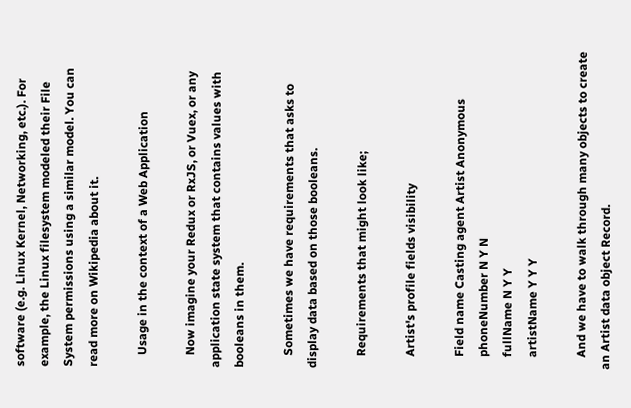software (e.g. Linux Kernel, Networking, etc.). For example, the Linux filesystem modeled their File System permissions using a similar model. You can read more on Wikipedia about it.

    Usage in the context of a Web Application

    Now imagine your Redux or RxJS, or Vuex, or any application state system that contains values with booleans in them.

    Sometimes we have requirements that asks to display data based on those booleans.

    Requirements that might look like;

    Artist's profile fields visibility

    Field name Casting agent Artist Anonymous
    phoneNumber N Y N
    fullName N Y Y
    artistName Y Y Y

    And we have to walk through many objects to create an Artist data object Record.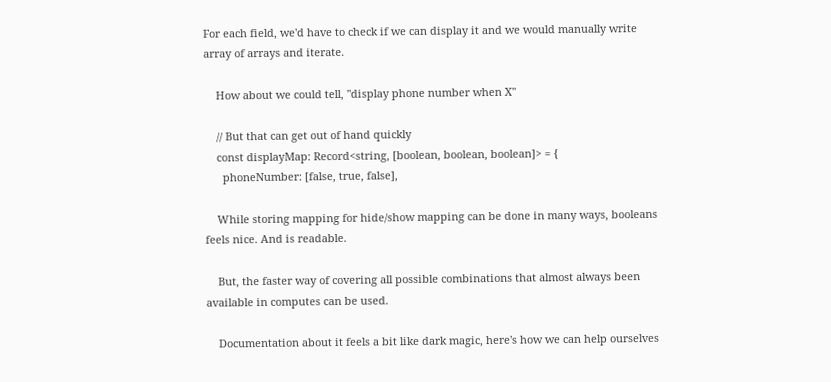For each field, we'd have to check if we can display it and we would manually write array of arrays and iterate.

    How about we could tell, "display phone number when X"

    // But that can get out of hand quickly
    const displayMap: Record<string, [boolean, boolean, boolean]> = {
      phoneNumber: [false, true, false],

    While storing mapping for hide/show mapping can be done in many ways, booleans feels nice. And is readable.

    But, the faster way of covering all possible combinations that almost always been available in computes can be used.

    Documentation about it feels a bit like dark magic, here's how we can help ourselves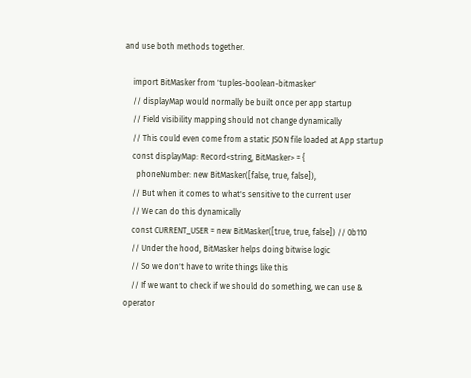and use both methods together.

    import BitMasker from 'tuples-boolean-bitmasker'
    // displayMap would normally be built once per app startup
    // Field visibility mapping should not change dynamically
    // This could even come from a static JSON file loaded at App startup
    const displayMap: Record<string, BitMasker> = {
      phoneNumber: new BitMasker([false, true, false]),
    // But when it comes to what's sensitive to the current user
    // We can do this dynamically
    const CURRENT_USER = new BitMasker([true, true, false]) // 0b110
    // Under the hood, BitMasker helps doing bitwise logic
    // So we don't have to write things like this
    // If we want to check if we should do something, we can use & operator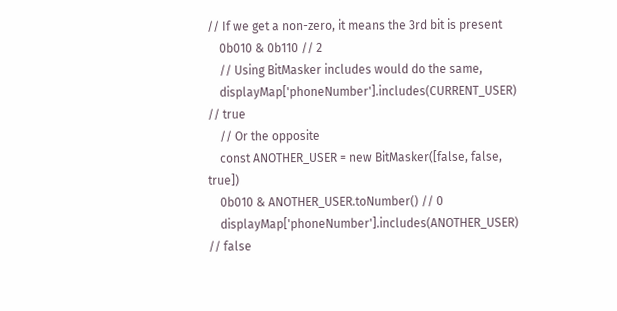// If we get a non-zero, it means the 3rd bit is present
    0b010 & 0b110 // 2
    // Using BitMasker includes would do the same,
    displayMap['phoneNumber'].includes(CURRENT_USER) // true
    // Or the opposite
    const ANOTHER_USER = new BitMasker([false, false, true])
    0b010 & ANOTHER_USER.toNumber() // 0
    displayMap['phoneNumber'].includes(ANOTHER_USER) // false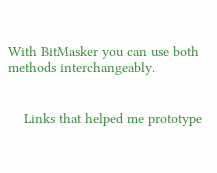With BitMasker you can use both methods interchangeably.


    Links that helped me prototype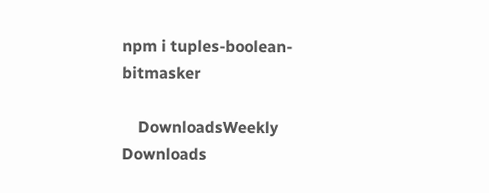npm i tuples-boolean-bitmasker

    DownloadsWeekly Downloads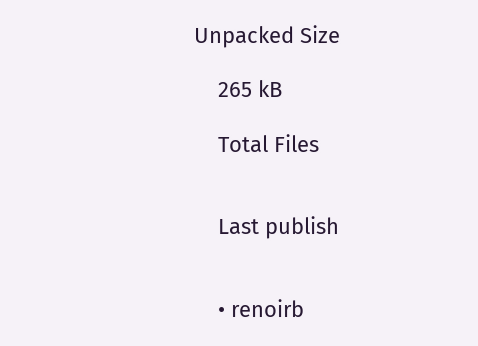Unpacked Size

    265 kB

    Total Files


    Last publish


    • renoirb